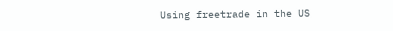Using freetrade in the US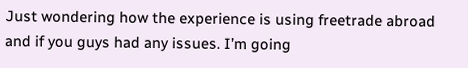Just wondering how the experience is using freetrade abroad and if you guys had any issues. I’m going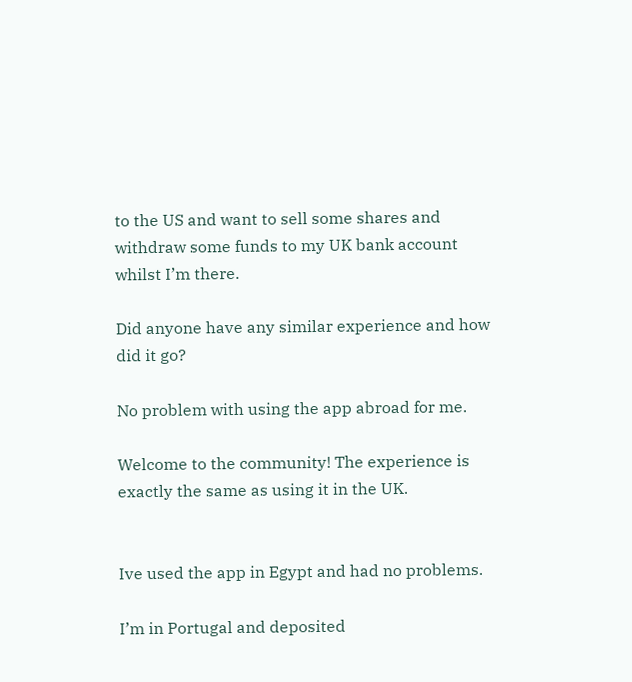to the US and want to sell some shares and withdraw some funds to my UK bank account whilst I’m there.

Did anyone have any similar experience and how did it go?

No problem with using the app abroad for me.

Welcome to the community! The experience is exactly the same as using it in the UK.


Ive used the app in Egypt and had no problems.

I’m in Portugal and deposited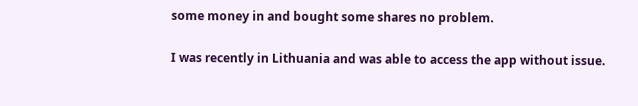some money in and bought some shares no problem.

I was recently in Lithuania and was able to access the app without issue.